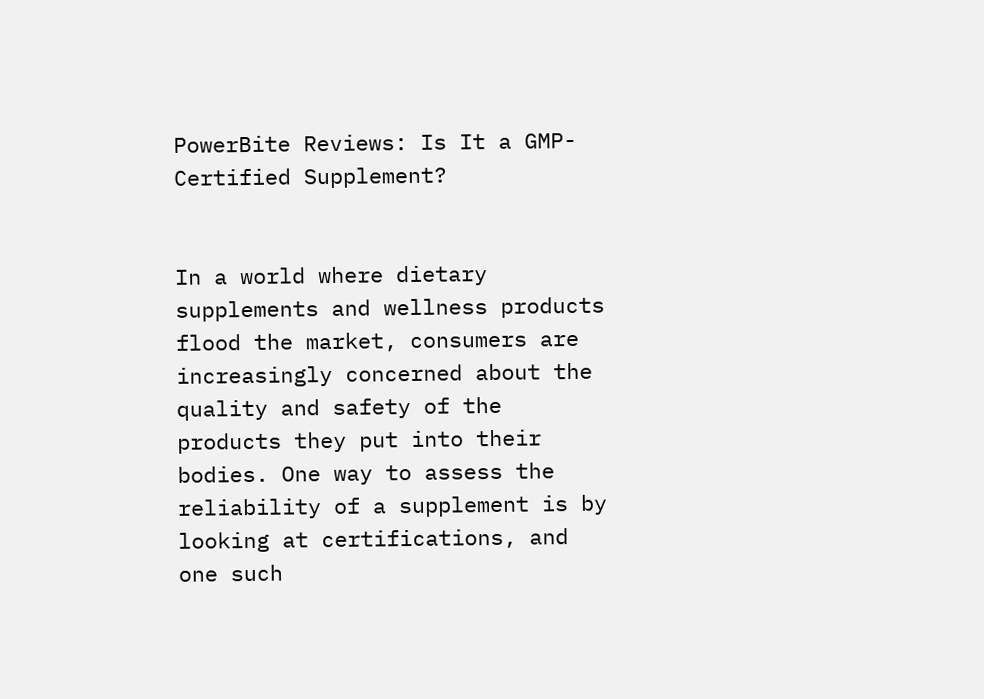PowerBite Reviews: Is It a GMP-Certified Supplement?


In a world where dietary supplements and wellness products flood the market, consumers are increasingly concerned about the quality and safety of the products they put into their bodies. One way to assess the reliability of a supplement is by looking at certifications, and one such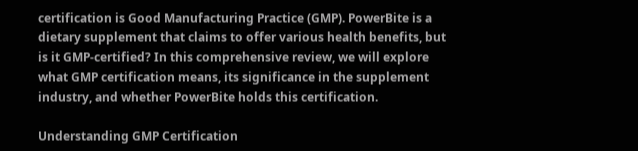certification is Good Manufacturing Practice (GMP). PowerBite is a dietary supplement that claims to offer various health benefits, but is it GMP-certified? In this comprehensive review, we will explore what GMP certification means, its significance in the supplement industry, and whether PowerBite holds this certification.

Understanding GMP Certification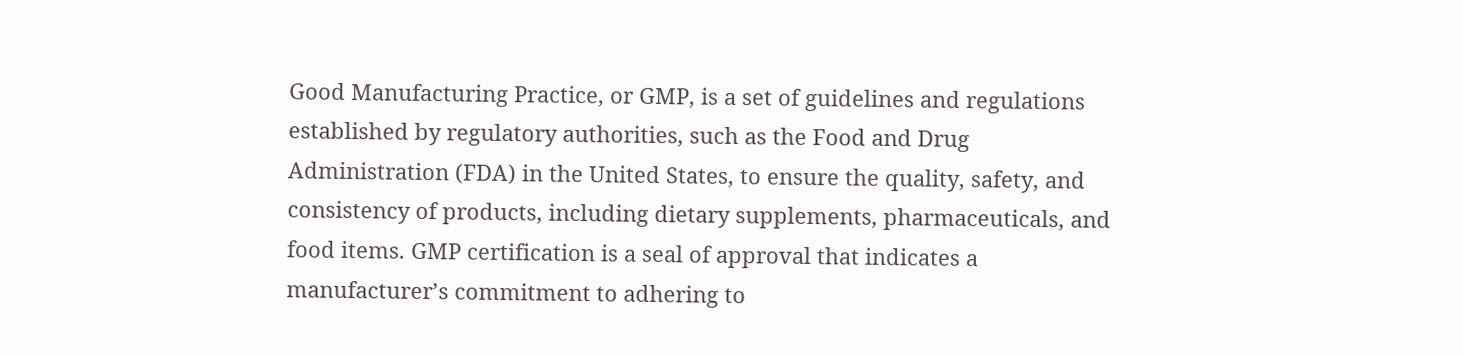Good Manufacturing Practice, or GMP, is a set of guidelines and regulations established by regulatory authorities, such as the Food and Drug Administration (FDA) in the United States, to ensure the quality, safety, and consistency of products, including dietary supplements, pharmaceuticals, and food items. GMP certification is a seal of approval that indicates a manufacturer’s commitment to adhering to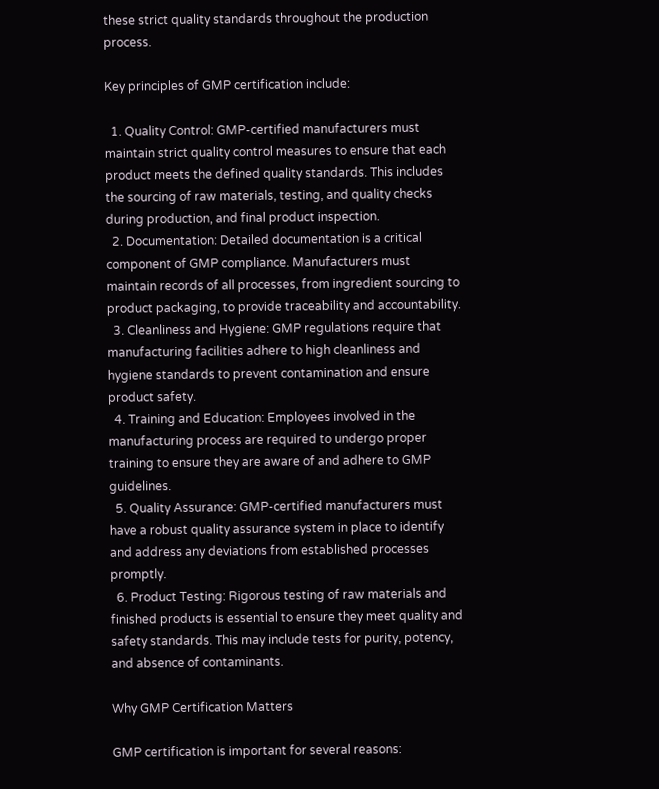these strict quality standards throughout the production process.

Key principles of GMP certification include:

  1. Quality Control: GMP-certified manufacturers must maintain strict quality control measures to ensure that each product meets the defined quality standards. This includes the sourcing of raw materials, testing, and quality checks during production, and final product inspection.
  2. Documentation: Detailed documentation is a critical component of GMP compliance. Manufacturers must maintain records of all processes, from ingredient sourcing to product packaging, to provide traceability and accountability.
  3. Cleanliness and Hygiene: GMP regulations require that manufacturing facilities adhere to high cleanliness and hygiene standards to prevent contamination and ensure product safety.
  4. Training and Education: Employees involved in the manufacturing process are required to undergo proper training to ensure they are aware of and adhere to GMP guidelines.
  5. Quality Assurance: GMP-certified manufacturers must have a robust quality assurance system in place to identify and address any deviations from established processes promptly.
  6. Product Testing: Rigorous testing of raw materials and finished products is essential to ensure they meet quality and safety standards. This may include tests for purity, potency, and absence of contaminants.

Why GMP Certification Matters

GMP certification is important for several reasons: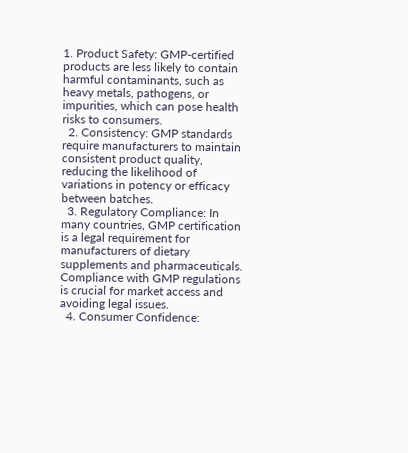1. Product Safety: GMP-certified products are less likely to contain harmful contaminants, such as heavy metals, pathogens, or impurities, which can pose health risks to consumers.
  2. Consistency: GMP standards require manufacturers to maintain consistent product quality, reducing the likelihood of variations in potency or efficacy between batches.
  3. Regulatory Compliance: In many countries, GMP certification is a legal requirement for manufacturers of dietary supplements and pharmaceuticals. Compliance with GMP regulations is crucial for market access and avoiding legal issues.
  4. Consumer Confidence: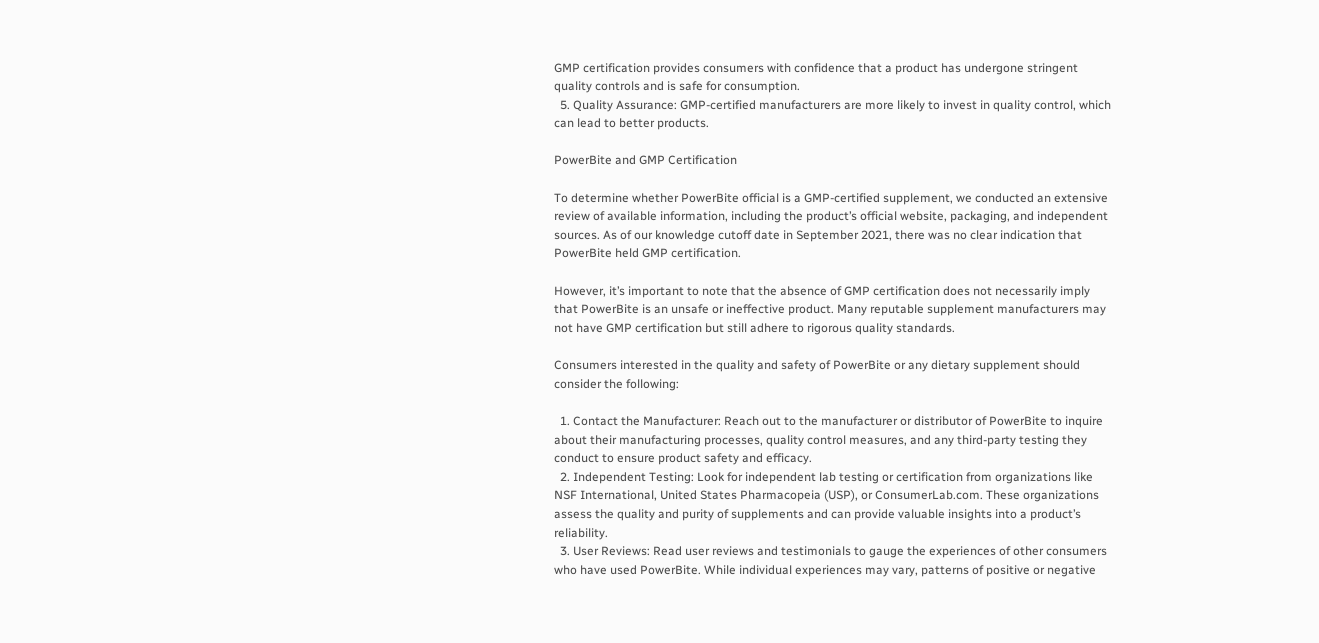GMP certification provides consumers with confidence that a product has undergone stringent quality controls and is safe for consumption.
  5. Quality Assurance: GMP-certified manufacturers are more likely to invest in quality control, which can lead to better products.

PowerBite and GMP Certification

To determine whether PowerBite official is a GMP-certified supplement, we conducted an extensive review of available information, including the product’s official website, packaging, and independent sources. As of our knowledge cutoff date in September 2021, there was no clear indication that PowerBite held GMP certification.

However, it’s important to note that the absence of GMP certification does not necessarily imply that PowerBite is an unsafe or ineffective product. Many reputable supplement manufacturers may not have GMP certification but still adhere to rigorous quality standards.

Consumers interested in the quality and safety of PowerBite or any dietary supplement should consider the following:

  1. Contact the Manufacturer: Reach out to the manufacturer or distributor of PowerBite to inquire about their manufacturing processes, quality control measures, and any third-party testing they conduct to ensure product safety and efficacy.
  2. Independent Testing: Look for independent lab testing or certification from organizations like NSF International, United States Pharmacopeia (USP), or ConsumerLab.com. These organizations assess the quality and purity of supplements and can provide valuable insights into a product’s reliability.
  3. User Reviews: Read user reviews and testimonials to gauge the experiences of other consumers who have used PowerBite. While individual experiences may vary, patterns of positive or negative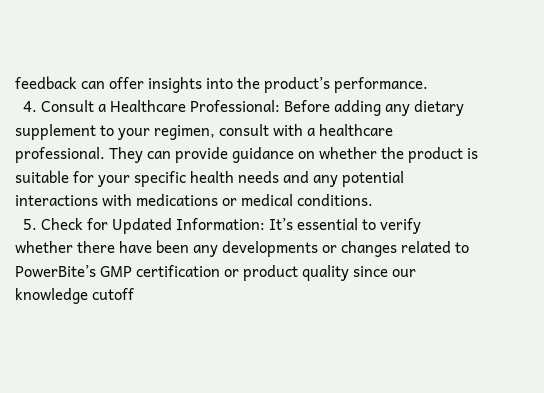feedback can offer insights into the product’s performance.
  4. Consult a Healthcare Professional: Before adding any dietary supplement to your regimen, consult with a healthcare professional. They can provide guidance on whether the product is suitable for your specific health needs and any potential interactions with medications or medical conditions.
  5. Check for Updated Information: It’s essential to verify whether there have been any developments or changes related to PowerBite’s GMP certification or product quality since our knowledge cutoff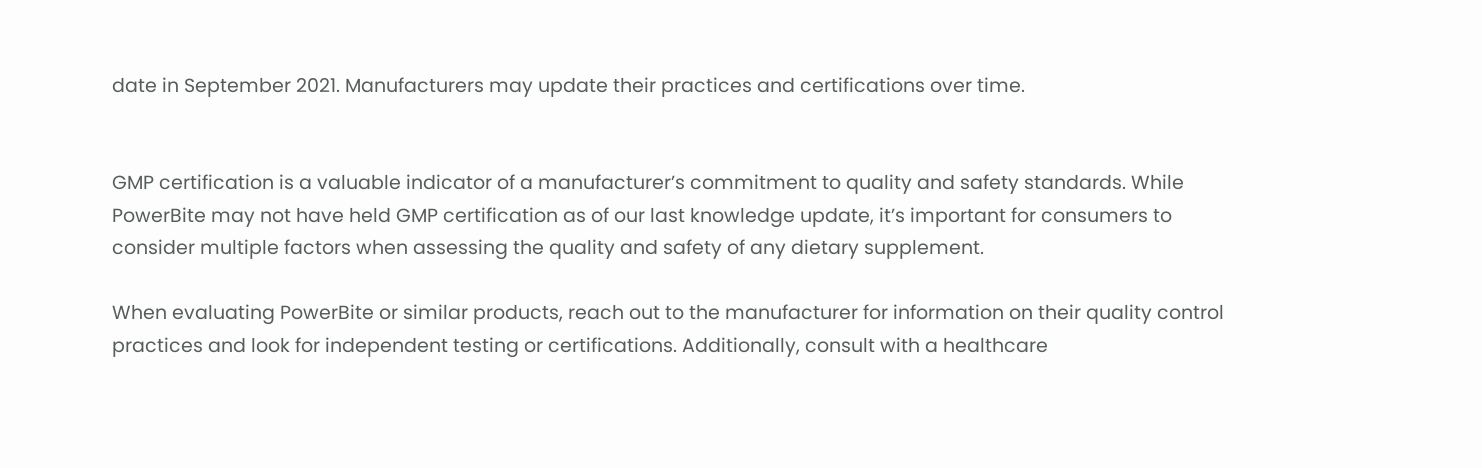date in September 2021. Manufacturers may update their practices and certifications over time.


GMP certification is a valuable indicator of a manufacturer’s commitment to quality and safety standards. While PowerBite may not have held GMP certification as of our last knowledge update, it’s important for consumers to consider multiple factors when assessing the quality and safety of any dietary supplement.

When evaluating PowerBite or similar products, reach out to the manufacturer for information on their quality control practices and look for independent testing or certifications. Additionally, consult with a healthcare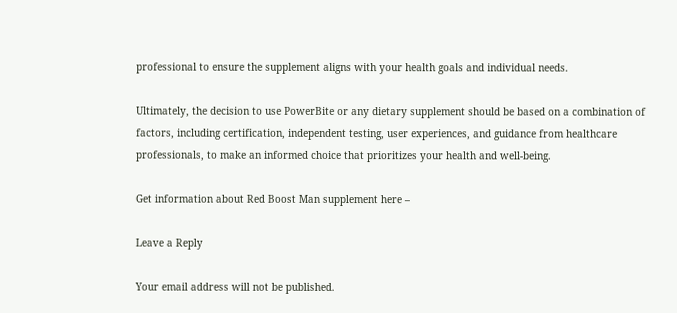professional to ensure the supplement aligns with your health goals and individual needs.

Ultimately, the decision to use PowerBite or any dietary supplement should be based on a combination of factors, including certification, independent testing, user experiences, and guidance from healthcare professionals, to make an informed choice that prioritizes your health and well-being.

Get information about Red Boost Man supplement here –

Leave a Reply

Your email address will not be published.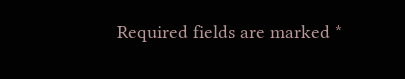Required fields are marked *